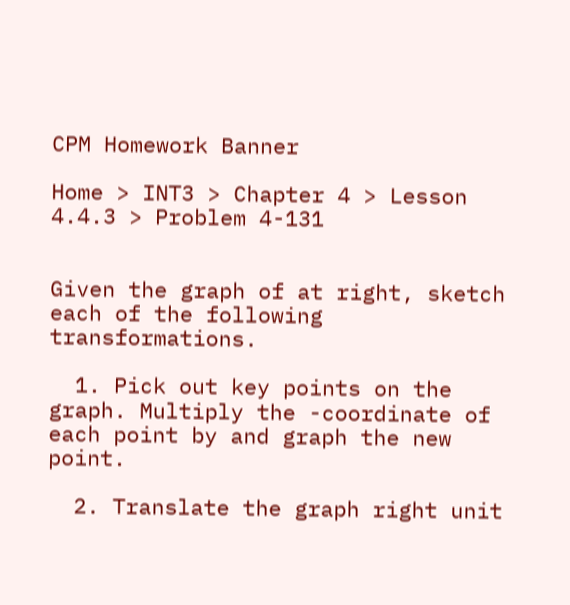CPM Homework Banner

Home > INT3 > Chapter 4 > Lesson 4.4.3 > Problem 4-131


Given the graph of at right, sketch each of the following transformations.

  1. Pick out key points on the graph. Multiply the -coordinate of each point by and graph the new point.

  2. Translate the graph right unit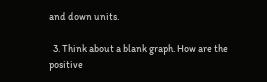and down units.

  3. Think about a blank graph. How are the positive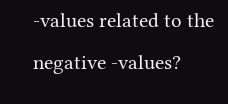-values related to the negative -values?